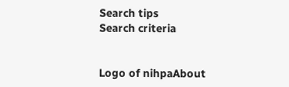Search tips
Search criteria


Logo of nihpaAbout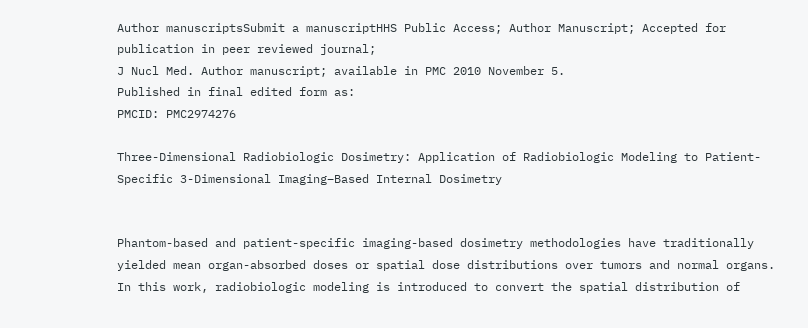Author manuscriptsSubmit a manuscriptHHS Public Access; Author Manuscript; Accepted for publication in peer reviewed journal;
J Nucl Med. Author manuscript; available in PMC 2010 November 5.
Published in final edited form as:
PMCID: PMC2974276

Three-Dimensional Radiobiologic Dosimetry: Application of Radiobiologic Modeling to Patient-Specific 3-Dimensional Imaging–Based Internal Dosimetry


Phantom-based and patient-specific imaging-based dosimetry methodologies have traditionally yielded mean organ-absorbed doses or spatial dose distributions over tumors and normal organs. In this work, radiobiologic modeling is introduced to convert the spatial distribution of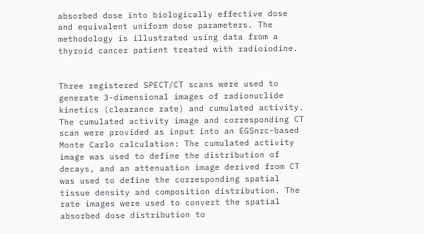absorbed dose into biologically effective dose and equivalent uniform dose parameters. The methodology is illustrated using data from a thyroid cancer patient treated with radioiodine.


Three registered SPECT/CT scans were used to generate 3-dimensional images of radionuclide kinetics (clearance rate) and cumulated activity. The cumulated activity image and corresponding CT scan were provided as input into an EGSnrc-based Monte Carlo calculation: The cumulated activity image was used to define the distribution of decays, and an attenuation image derived from CT was used to define the corresponding spatial tissue density and composition distribution. The rate images were used to convert the spatial absorbed dose distribution to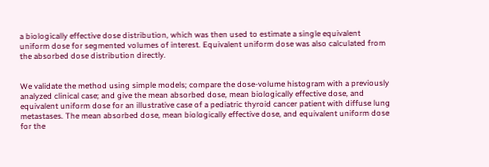a biologically effective dose distribution, which was then used to estimate a single equivalent uniform dose for segmented volumes of interest. Equivalent uniform dose was also calculated from the absorbed dose distribution directly.


We validate the method using simple models; compare the dose-volume histogram with a previously analyzed clinical case; and give the mean absorbed dose, mean biologically effective dose, and equivalent uniform dose for an illustrative case of a pediatric thyroid cancer patient with diffuse lung metastases. The mean absorbed dose, mean biologically effective dose, and equivalent uniform dose for the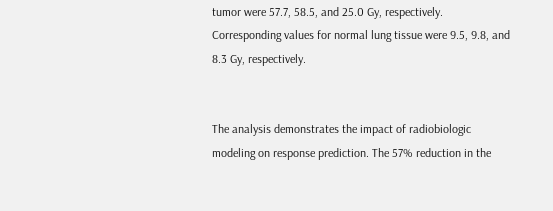tumor were 57.7, 58.5, and 25.0 Gy, respectively. Corresponding values for normal lung tissue were 9.5, 9.8, and 8.3 Gy, respectively.


The analysis demonstrates the impact of radiobiologic modeling on response prediction. The 57% reduction in the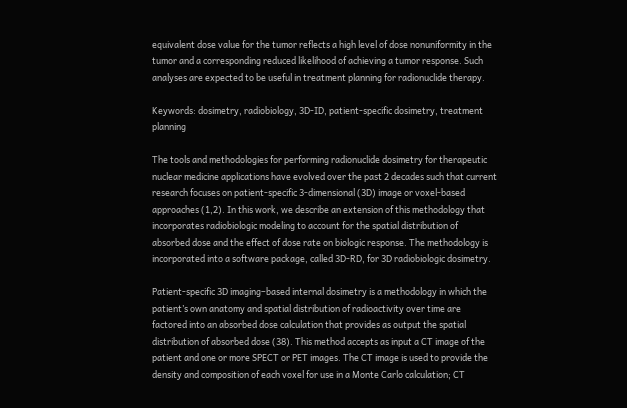equivalent dose value for the tumor reflects a high level of dose nonuniformity in the tumor and a corresponding reduced likelihood of achieving a tumor response. Such analyses are expected to be useful in treatment planning for radionuclide therapy.

Keywords: dosimetry, radiobiology, 3D-ID, patient-specific dosimetry, treatment planning

The tools and methodologies for performing radionuclide dosimetry for therapeutic nuclear medicine applications have evolved over the past 2 decades such that current research focuses on patient-specific 3-dimensional (3D) image or voxel-based approaches (1,2). In this work, we describe an extension of this methodology that incorporates radiobiologic modeling to account for the spatial distribution of absorbed dose and the effect of dose rate on biologic response. The methodology is incorporated into a software package, called 3D-RD, for 3D radiobiologic dosimetry.

Patient-specific 3D imaging–based internal dosimetry is a methodology in which the patient’s own anatomy and spatial distribution of radioactivity over time are factored into an absorbed dose calculation that provides as output the spatial distribution of absorbed dose (38). This method accepts as input a CT image of the patient and one or more SPECT or PET images. The CT image is used to provide the density and composition of each voxel for use in a Monte Carlo calculation; CT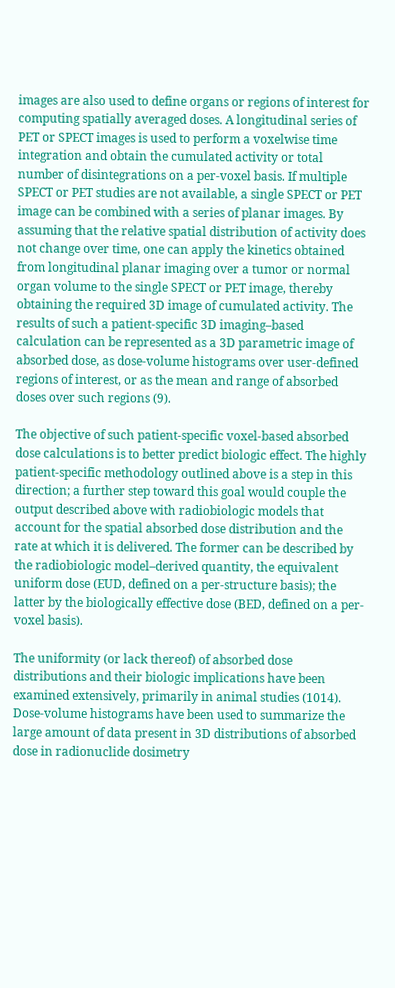images are also used to define organs or regions of interest for computing spatially averaged doses. A longitudinal series of PET or SPECT images is used to perform a voxelwise time integration and obtain the cumulated activity or total number of disintegrations on a per-voxel basis. If multiple SPECT or PET studies are not available, a single SPECT or PET image can be combined with a series of planar images. By assuming that the relative spatial distribution of activity does not change over time, one can apply the kinetics obtained from longitudinal planar imaging over a tumor or normal organ volume to the single SPECT or PET image, thereby obtaining the required 3D image of cumulated activity. The results of such a patient-specific 3D imaging–based calculation can be represented as a 3D parametric image of absorbed dose, as dose-volume histograms over user-defined regions of interest, or as the mean and range of absorbed doses over such regions (9).

The objective of such patient-specific voxel-based absorbed dose calculations is to better predict biologic effect. The highly patient-specific methodology outlined above is a step in this direction; a further step toward this goal would couple the output described above with radiobiologic models that account for the spatial absorbed dose distribution and the rate at which it is delivered. The former can be described by the radiobiologic model–derived quantity, the equivalent uniform dose (EUD, defined on a per-structure basis); the latter by the biologically effective dose (BED, defined on a per-voxel basis).

The uniformity (or lack thereof) of absorbed dose distributions and their biologic implications have been examined extensively, primarily in animal studies (1014). Dose-volume histograms have been used to summarize the large amount of data present in 3D distributions of absorbed dose in radionuclide dosimetry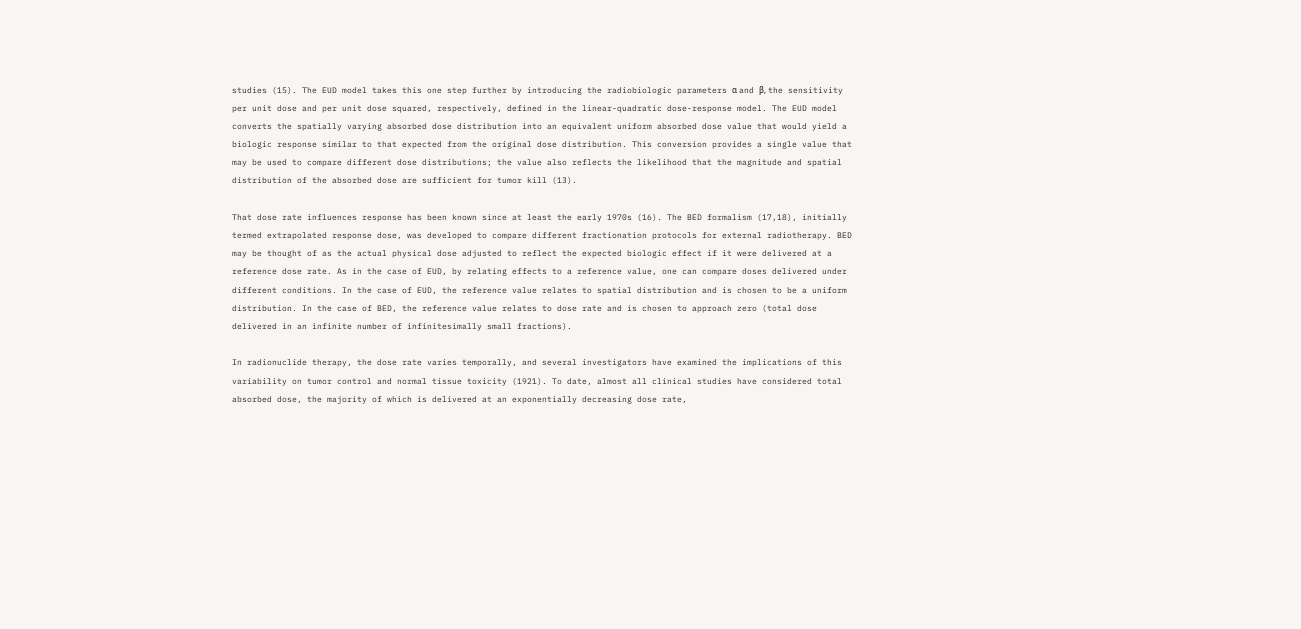studies (15). The EUD model takes this one step further by introducing the radiobiologic parameters α and β, the sensitivity per unit dose and per unit dose squared, respectively, defined in the linear-quadratic dose-response model. The EUD model converts the spatially varying absorbed dose distribution into an equivalent uniform absorbed dose value that would yield a biologic response similar to that expected from the original dose distribution. This conversion provides a single value that may be used to compare different dose distributions; the value also reflects the likelihood that the magnitude and spatial distribution of the absorbed dose are sufficient for tumor kill (13).

That dose rate influences response has been known since at least the early 1970s (16). The BED formalism (17,18), initially termed extrapolated response dose, was developed to compare different fractionation protocols for external radiotherapy. BED may be thought of as the actual physical dose adjusted to reflect the expected biologic effect if it were delivered at a reference dose rate. As in the case of EUD, by relating effects to a reference value, one can compare doses delivered under different conditions. In the case of EUD, the reference value relates to spatial distribution and is chosen to be a uniform distribution. In the case of BED, the reference value relates to dose rate and is chosen to approach zero (total dose delivered in an infinite number of infinitesimally small fractions).

In radionuclide therapy, the dose rate varies temporally, and several investigators have examined the implications of this variability on tumor control and normal tissue toxicity (1921). To date, almost all clinical studies have considered total absorbed dose, the majority of which is delivered at an exponentially decreasing dose rate,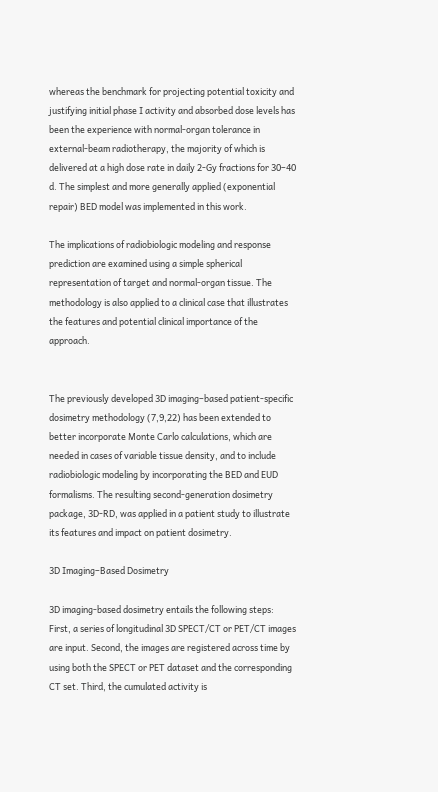whereas the benchmark for projecting potential toxicity and justifying initial phase I activity and absorbed dose levels has been the experience with normal-organ tolerance in external-beam radiotherapy, the majority of which is delivered at a high dose rate in daily 2-Gy fractions for 30–40 d. The simplest and more generally applied (exponential repair) BED model was implemented in this work.

The implications of radiobiologic modeling and response prediction are examined using a simple spherical representation of target and normal-organ tissue. The methodology is also applied to a clinical case that illustrates the features and potential clinical importance of the approach.


The previously developed 3D imaging–based patient-specific dosimetry methodology (7,9,22) has been extended to better incorporate Monte Carlo calculations, which are needed in cases of variable tissue density, and to include radiobiologic modeling by incorporating the BED and EUD formalisms. The resulting second-generation dosimetry package, 3D-RD, was applied in a patient study to illustrate its features and impact on patient dosimetry.

3D Imaging–Based Dosimetry

3D imaging-based dosimetry entails the following steps: First, a series of longitudinal 3D SPECT/CT or PET/CT images are input. Second, the images are registered across time by using both the SPECT or PET dataset and the corresponding CT set. Third, the cumulated activity is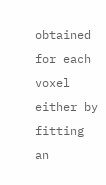obtained for each voxel either by fitting an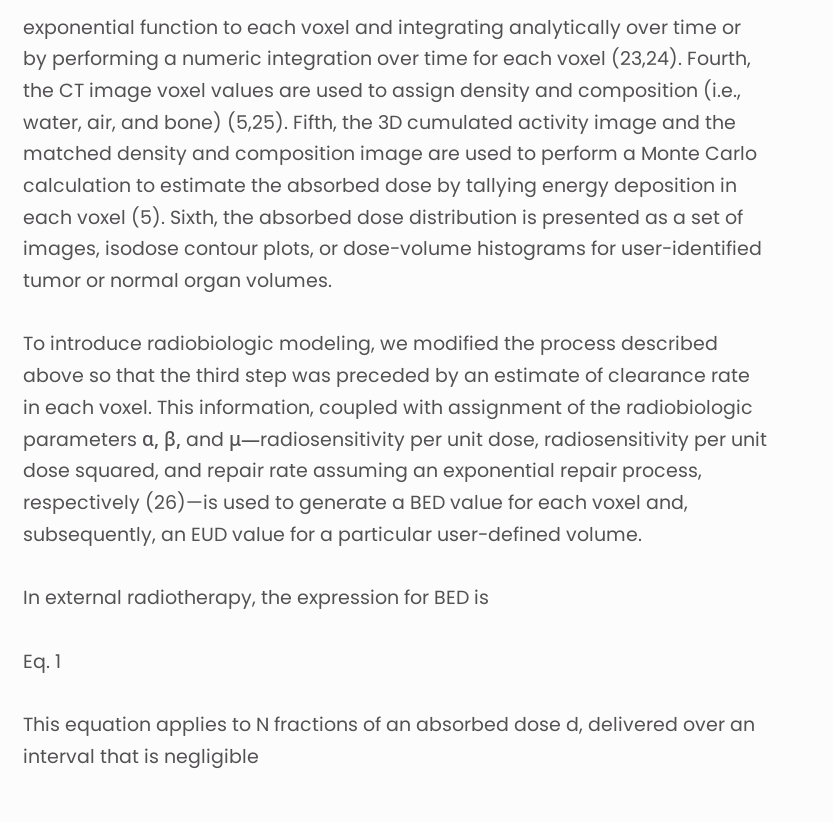exponential function to each voxel and integrating analytically over time or by performing a numeric integration over time for each voxel (23,24). Fourth, the CT image voxel values are used to assign density and composition (i.e., water, air, and bone) (5,25). Fifth, the 3D cumulated activity image and the matched density and composition image are used to perform a Monte Carlo calculation to estimate the absorbed dose by tallying energy deposition in each voxel (5). Sixth, the absorbed dose distribution is presented as a set of images, isodose contour plots, or dose-volume histograms for user-identified tumor or normal organ volumes.

To introduce radiobiologic modeling, we modified the process described above so that the third step was preceded by an estimate of clearance rate in each voxel. This information, coupled with assignment of the radiobiologic parameters α, β, and μ—radiosensitivity per unit dose, radiosensitivity per unit dose squared, and repair rate assuming an exponential repair process, respectively (26)—is used to generate a BED value for each voxel and, subsequently, an EUD value for a particular user-defined volume.

In external radiotherapy, the expression for BED is

Eq. 1

This equation applies to N fractions of an absorbed dose d, delivered over an interval that is negligible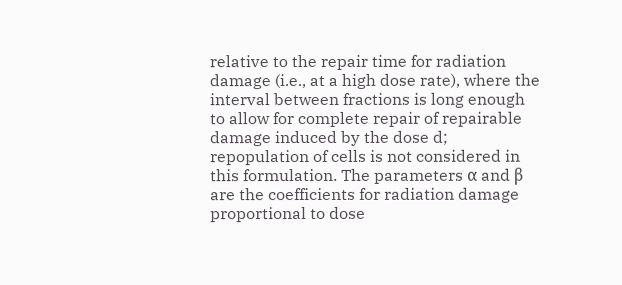relative to the repair time for radiation damage (i.e., at a high dose rate), where the interval between fractions is long enough to allow for complete repair of repairable damage induced by the dose d; repopulation of cells is not considered in this formulation. The parameters α and β are the coefficients for radiation damage proportional to dose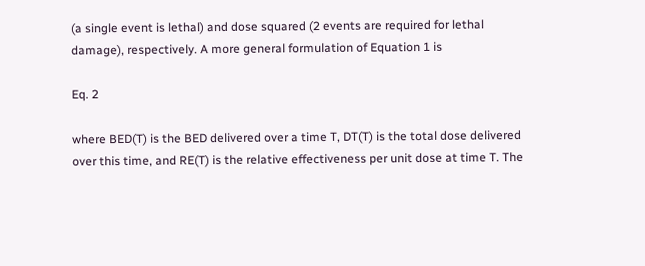(a single event is lethal) and dose squared (2 events are required for lethal damage), respectively. A more general formulation of Equation 1 is

Eq. 2

where BED(T) is the BED delivered over a time T, DT(T) is the total dose delivered over this time, and RE(T) is the relative effectiveness per unit dose at time T. The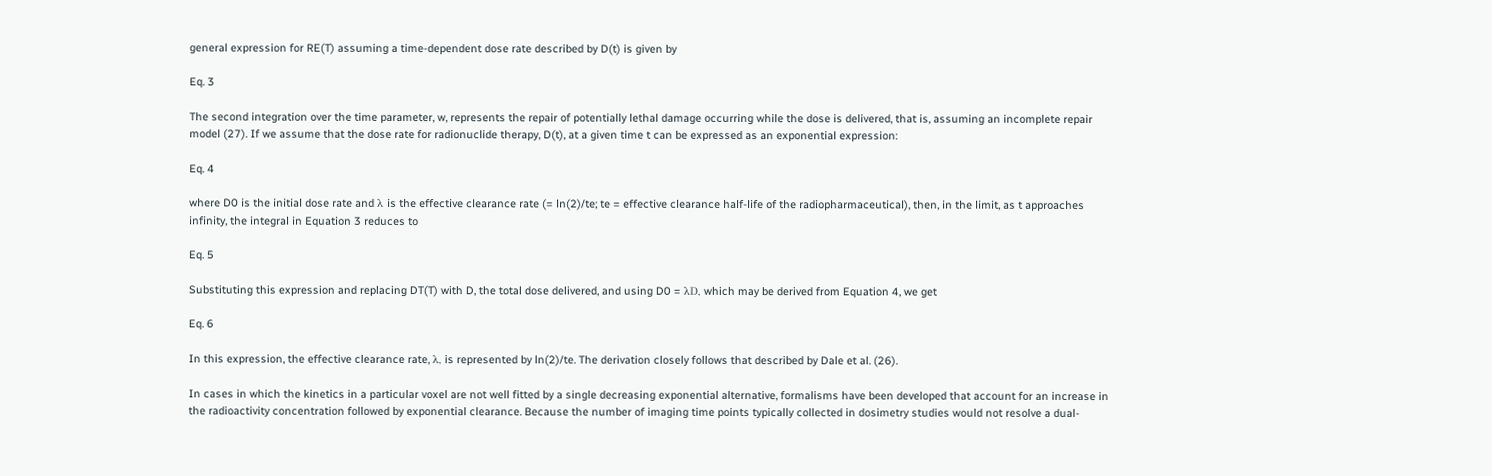general expression for RE(T) assuming a time-dependent dose rate described by D(t) is given by

Eq. 3

The second integration over the time parameter, w, represents the repair of potentially lethal damage occurring while the dose is delivered, that is, assuming an incomplete repair model (27). If we assume that the dose rate for radionuclide therapy, D(t), at a given time t can be expressed as an exponential expression:

Eq. 4

where D0 is the initial dose rate and λ is the effective clearance rate (= ln(2)/te; te = effective clearance half-life of the radiopharmaceutical), then, in the limit, as t approaches infinity, the integral in Equation 3 reduces to

Eq. 5

Substituting this expression and replacing DT(T) with D, the total dose delivered, and using D0 = λD, which may be derived from Equation 4, we get

Eq. 6

In this expression, the effective clearance rate, λ, is represented by ln(2)/te. The derivation closely follows that described by Dale et al. (26).

In cases in which the kinetics in a particular voxel are not well fitted by a single decreasing exponential alternative, formalisms have been developed that account for an increase in the radioactivity concentration followed by exponential clearance. Because the number of imaging time points typically collected in dosimetry studies would not resolve a dual-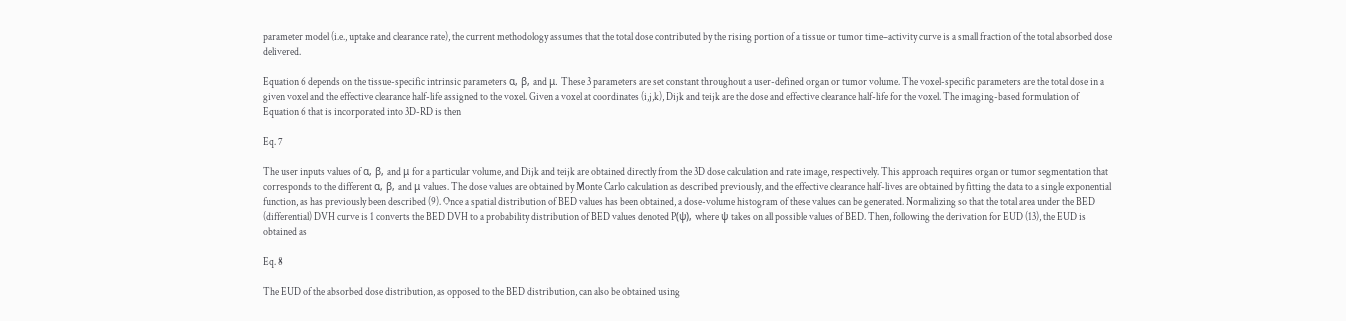parameter model (i.e., uptake and clearance rate), the current methodology assumes that the total dose contributed by the rising portion of a tissue or tumor time–activity curve is a small fraction of the total absorbed dose delivered.

Equation 6 depends on the tissue-specific intrinsic parameters α, β, and μ. These 3 parameters are set constant throughout a user-defined organ or tumor volume. The voxel-specific parameters are the total dose in a given voxel and the effective clearance half-life assigned to the voxel. Given a voxel at coordinates (i,j,k), Dijk and teijk are the dose and effective clearance half-life for the voxel. The imaging-based formulation of Equation 6 that is incorporated into 3D-RD is then

Eq. 7

The user inputs values of α, β, and μ for a particular volume, and Dijk and teijk are obtained directly from the 3D dose calculation and rate image, respectively. This approach requires organ or tumor segmentation that corresponds to the different α, β, and μ values. The dose values are obtained by Monte Carlo calculation as described previously, and the effective clearance half-lives are obtained by fitting the data to a single exponential function, as has previously been described (9). Once a spatial distribution of BED values has been obtained, a dose-volume histogram of these values can be generated. Normalizing so that the total area under the BED (differential) DVH curve is 1 converts the BED DVH to a probability distribution of BED values denoted P(ψ), where ψ takes on all possible values of BED. Then, following the derivation for EUD (13), the EUD is obtained as

Eq. 8

The EUD of the absorbed dose distribution, as opposed to the BED distribution, can also be obtained using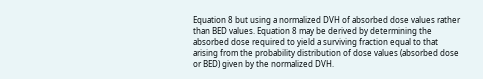Equation 8 but using a normalized DVH of absorbed dose values rather than BED values. Equation 8 may be derived by determining the absorbed dose required to yield a surviving fraction equal to that arising from the probability distribution of dose values (absorbed dose or BED) given by the normalized DVH.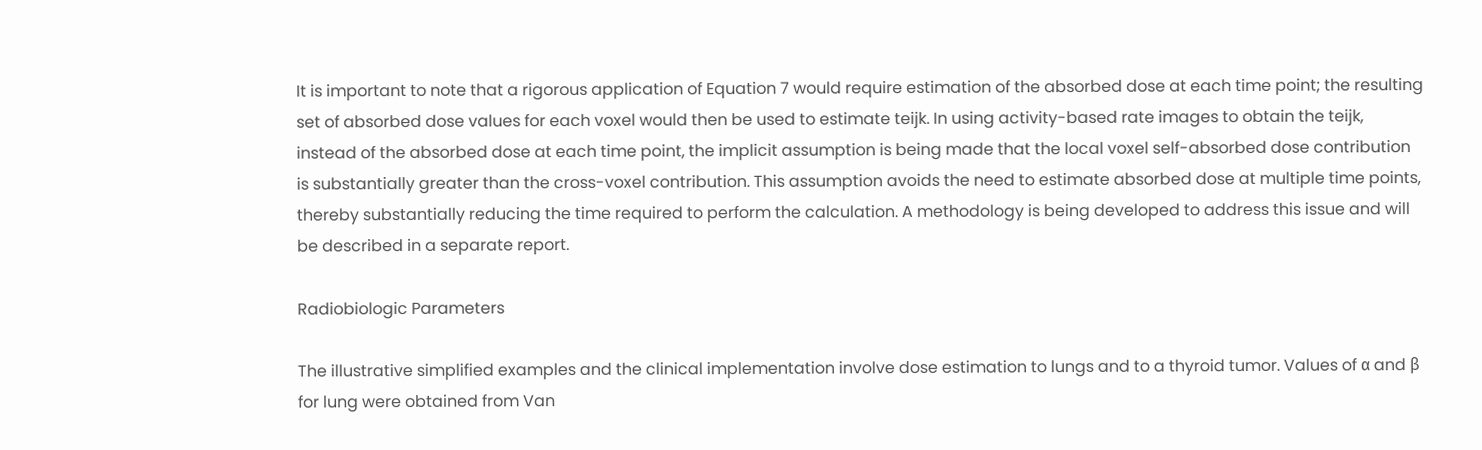It is important to note that a rigorous application of Equation 7 would require estimation of the absorbed dose at each time point; the resulting set of absorbed dose values for each voxel would then be used to estimate teijk. In using activity-based rate images to obtain the teijk, instead of the absorbed dose at each time point, the implicit assumption is being made that the local voxel self-absorbed dose contribution is substantially greater than the cross-voxel contribution. This assumption avoids the need to estimate absorbed dose at multiple time points, thereby substantially reducing the time required to perform the calculation. A methodology is being developed to address this issue and will be described in a separate report.

Radiobiologic Parameters

The illustrative simplified examples and the clinical implementation involve dose estimation to lungs and to a thyroid tumor. Values of α and β for lung were obtained from Van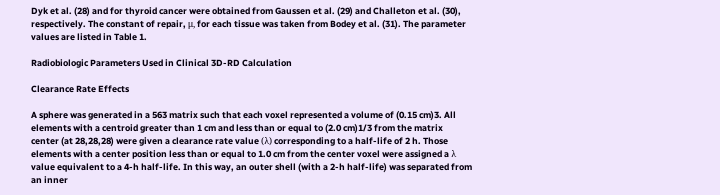Dyk et al. (28) and for thyroid cancer were obtained from Gaussen et al. (29) and Challeton et al. (30), respectively. The constant of repair, μ, for each tissue was taken from Bodey et al. (31). The parameter values are listed in Table 1.

Radiobiologic Parameters Used in Clinical 3D-RD Calculation

Clearance Rate Effects

A sphere was generated in a 563 matrix such that each voxel represented a volume of (0.15 cm)3. All elements with a centroid greater than 1 cm and less than or equal to (2.0 cm)1/3 from the matrix center (at 28,28,28) were given a clearance rate value (λ) corresponding to a half-life of 2 h. Those elements with a center position less than or equal to 1.0 cm from the center voxel were assigned a λ value equivalent to a 4-h half-life. In this way, an outer shell (with a 2-h half-life) was separated from an inner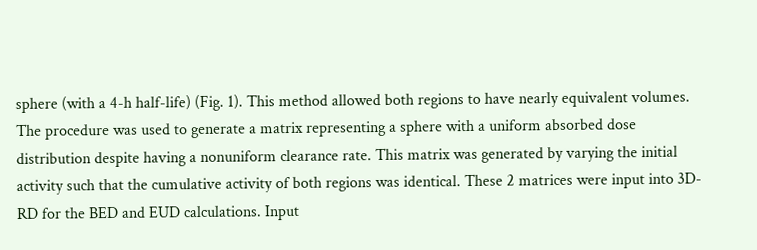sphere (with a 4-h half-life) (Fig. 1). This method allowed both regions to have nearly equivalent volumes. The procedure was used to generate a matrix representing a sphere with a uniform absorbed dose distribution despite having a nonuniform clearance rate. This matrix was generated by varying the initial activity such that the cumulative activity of both regions was identical. These 2 matrices were input into 3D-RD for the BED and EUD calculations. Input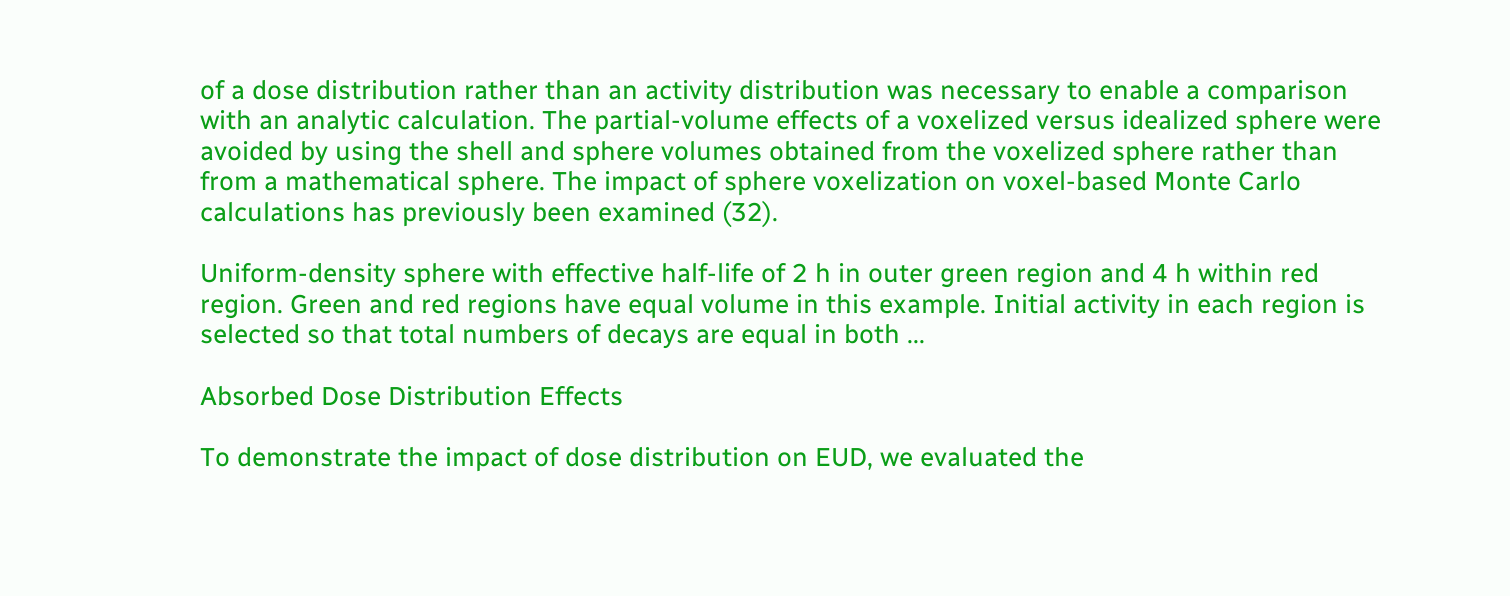of a dose distribution rather than an activity distribution was necessary to enable a comparison with an analytic calculation. The partial-volume effects of a voxelized versus idealized sphere were avoided by using the shell and sphere volumes obtained from the voxelized sphere rather than from a mathematical sphere. The impact of sphere voxelization on voxel-based Monte Carlo calculations has previously been examined (32).

Uniform-density sphere with effective half-life of 2 h in outer green region and 4 h within red region. Green and red regions have equal volume in this example. Initial activity in each region is selected so that total numbers of decays are equal in both ...

Absorbed Dose Distribution Effects

To demonstrate the impact of dose distribution on EUD, we evaluated the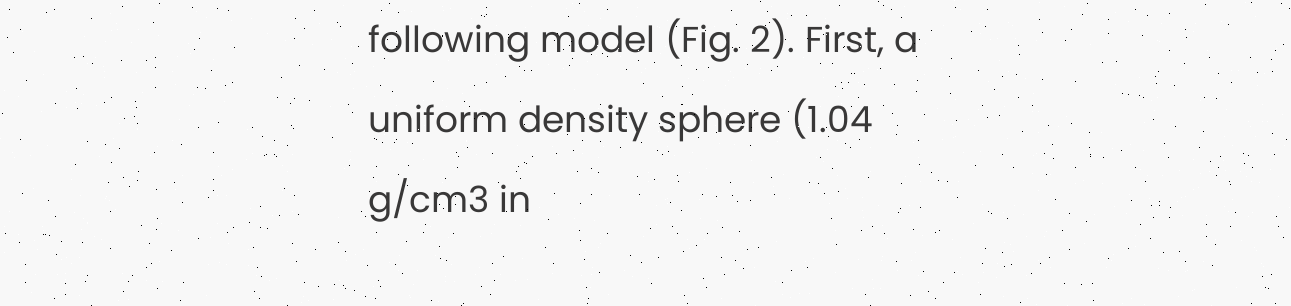following model (Fig. 2). First, a uniform density sphere (1.04 g/cm3 in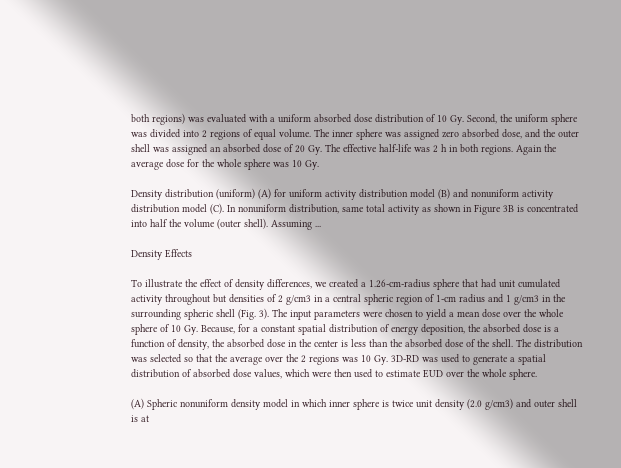both regions) was evaluated with a uniform absorbed dose distribution of 10 Gy. Second, the uniform sphere was divided into 2 regions of equal volume. The inner sphere was assigned zero absorbed dose, and the outer shell was assigned an absorbed dose of 20 Gy. The effective half-life was 2 h in both regions. Again the average dose for the whole sphere was 10 Gy.

Density distribution (uniform) (A) for uniform activity distribution model (B) and nonuniform activity distribution model (C). In nonuniform distribution, same total activity as shown in Figure 3B is concentrated into half the volume (outer shell). Assuming ...

Density Effects

To illustrate the effect of density differences, we created a 1.26-cm-radius sphere that had unit cumulated activity throughout but densities of 2 g/cm3 in a central spheric region of 1-cm radius and 1 g/cm3 in the surrounding spheric shell (Fig. 3). The input parameters were chosen to yield a mean dose over the whole sphere of 10 Gy. Because, for a constant spatial distribution of energy deposition, the absorbed dose is a function of density, the absorbed dose in the center is less than the absorbed dose of the shell. The distribution was selected so that the average over the 2 regions was 10 Gy. 3D-RD was used to generate a spatial distribution of absorbed dose values, which were then used to estimate EUD over the whole sphere.

(A) Spheric nonuniform density model in which inner sphere is twice unit density (2.0 g/cm3) and outer shell is at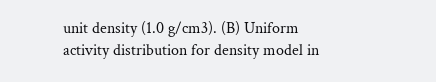unit density (1.0 g/cm3). (B) Uniform activity distribution for density model in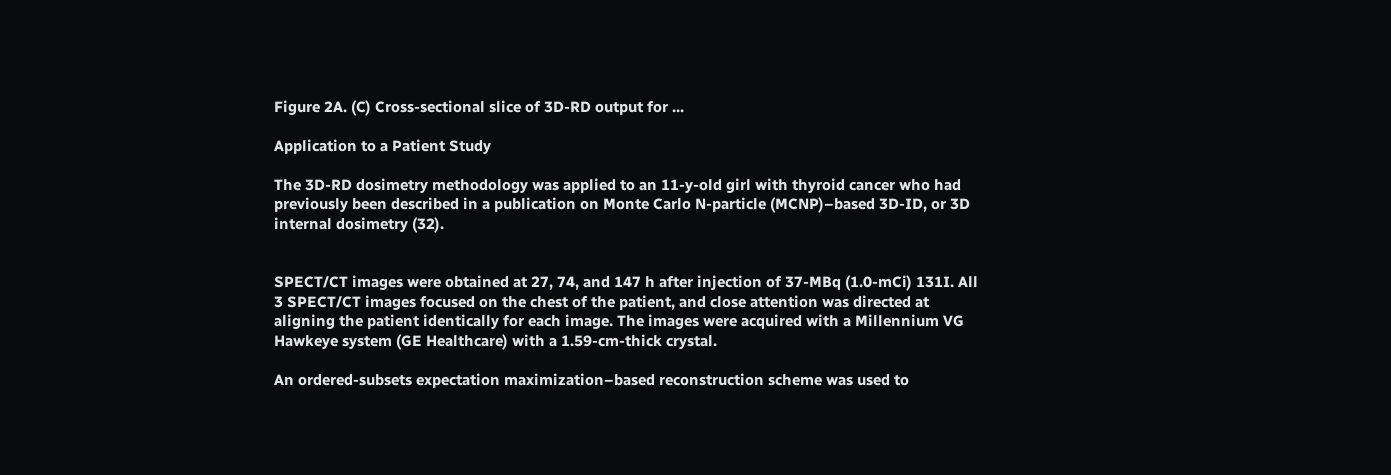Figure 2A. (C) Cross-sectional slice of 3D-RD output for ...

Application to a Patient Study

The 3D-RD dosimetry methodology was applied to an 11-y-old girl with thyroid cancer who had previously been described in a publication on Monte Carlo N-particle (MCNP)–based 3D-ID, or 3D internal dosimetry (32).


SPECT/CT images were obtained at 27, 74, and 147 h after injection of 37-MBq (1.0-mCi) 131I. All 3 SPECT/CT images focused on the chest of the patient, and close attention was directed at aligning the patient identically for each image. The images were acquired with a Millennium VG Hawkeye system (GE Healthcare) with a 1.59-cm-thick crystal.

An ordered-subsets expectation maximization–based reconstruction scheme was used to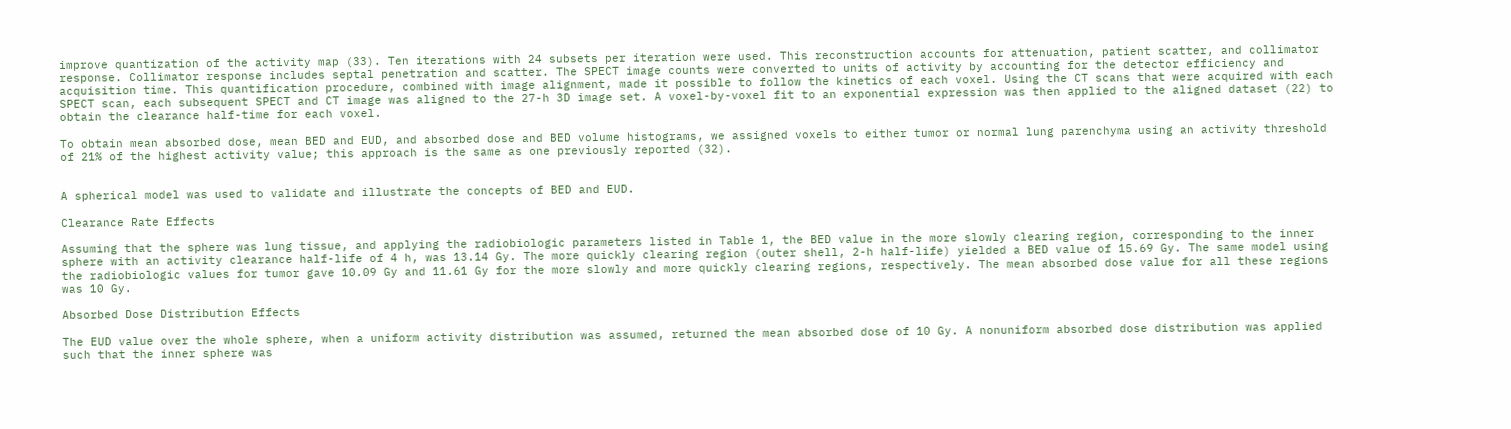improve quantization of the activity map (33). Ten iterations with 24 subsets per iteration were used. This reconstruction accounts for attenuation, patient scatter, and collimator response. Collimator response includes septal penetration and scatter. The SPECT image counts were converted to units of activity by accounting for the detector efficiency and acquisition time. This quantification procedure, combined with image alignment, made it possible to follow the kinetics of each voxel. Using the CT scans that were acquired with each SPECT scan, each subsequent SPECT and CT image was aligned to the 27-h 3D image set. A voxel-by-voxel fit to an exponential expression was then applied to the aligned dataset (22) to obtain the clearance half-time for each voxel.

To obtain mean absorbed dose, mean BED and EUD, and absorbed dose and BED volume histograms, we assigned voxels to either tumor or normal lung parenchyma using an activity threshold of 21% of the highest activity value; this approach is the same as one previously reported (32).


A spherical model was used to validate and illustrate the concepts of BED and EUD.

Clearance Rate Effects

Assuming that the sphere was lung tissue, and applying the radiobiologic parameters listed in Table 1, the BED value in the more slowly clearing region, corresponding to the inner sphere with an activity clearance half-life of 4 h, was 13.14 Gy. The more quickly clearing region (outer shell, 2-h half-life) yielded a BED value of 15.69 Gy. The same model using the radiobiologic values for tumor gave 10.09 Gy and 11.61 Gy for the more slowly and more quickly clearing regions, respectively. The mean absorbed dose value for all these regions was 10 Gy.

Absorbed Dose Distribution Effects

The EUD value over the whole sphere, when a uniform activity distribution was assumed, returned the mean absorbed dose of 10 Gy. A nonuniform absorbed dose distribution was applied such that the inner sphere was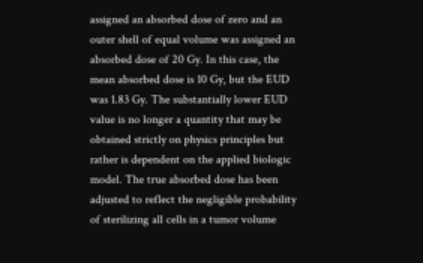assigned an absorbed dose of zero and an outer shell of equal volume was assigned an absorbed dose of 20 Gy. In this case, the mean absorbed dose is 10 Gy, but the EUD was 1.83 Gy. The substantially lower EUD value is no longer a quantity that may be obtained strictly on physics principles but rather is dependent on the applied biologic model. The true absorbed dose has been adjusted to reflect the negligible probability of sterilizing all cells in a tumor volume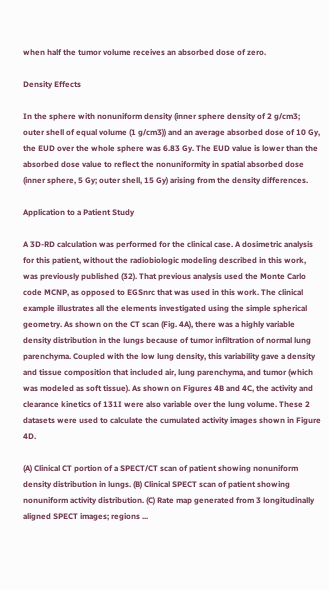when half the tumor volume receives an absorbed dose of zero.

Density Effects

In the sphere with nonuniform density (inner sphere density of 2 g/cm3; outer shell of equal volume (1 g/cm3)) and an average absorbed dose of 10 Gy, the EUD over the whole sphere was 6.83 Gy. The EUD value is lower than the absorbed dose value to reflect the nonuniformity in spatial absorbed dose (inner sphere, 5 Gy; outer shell, 15 Gy) arising from the density differences.

Application to a Patient Study

A 3D-RD calculation was performed for the clinical case. A dosimetric analysis for this patient, without the radiobiologic modeling described in this work, was previously published (32). That previous analysis used the Monte Carlo code MCNP, as opposed to EGSnrc that was used in this work. The clinical example illustrates all the elements investigated using the simple spherical geometry. As shown on the CT scan (Fig. 4A), there was a highly variable density distribution in the lungs because of tumor infiltration of normal lung parenchyma. Coupled with the low lung density, this variability gave a density and tissue composition that included air, lung parenchyma, and tumor (which was modeled as soft tissue). As shown on Figures 4B and 4C, the activity and clearance kinetics of 131I were also variable over the lung volume. These 2 datasets were used to calculate the cumulated activity images shown in Figure 4D.

(A) Clinical CT portion of a SPECT/CT scan of patient showing nonuniform density distribution in lungs. (B) Clinical SPECT scan of patient showing nonuniform activity distribution. (C) Rate map generated from 3 longitudinally aligned SPECT images; regions ...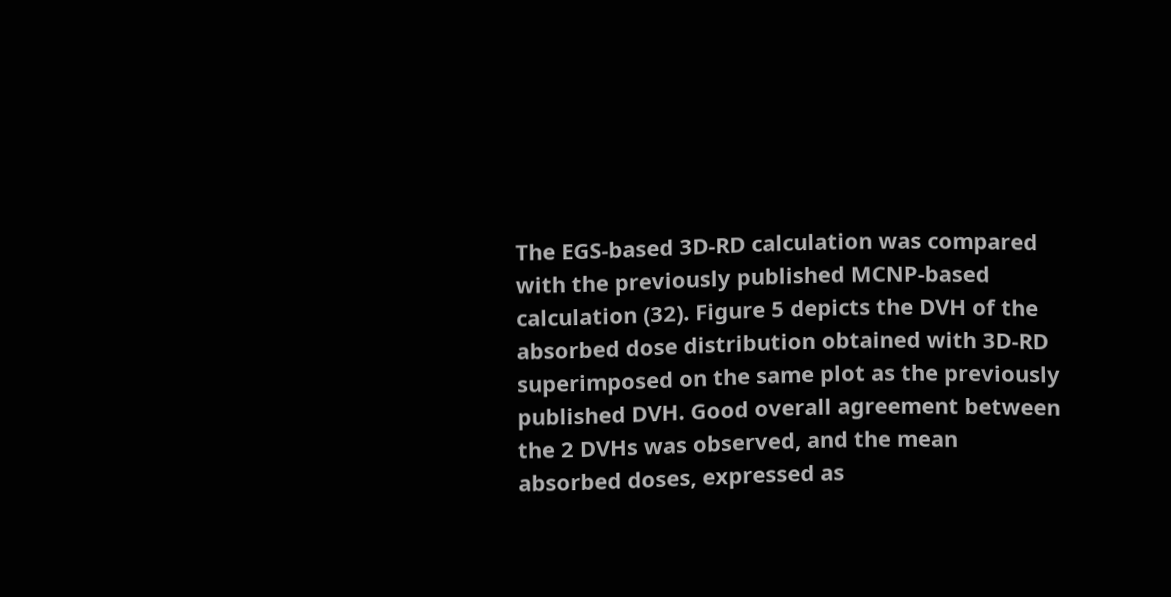The EGS-based 3D-RD calculation was compared with the previously published MCNP-based calculation (32). Figure 5 depicts the DVH of the absorbed dose distribution obtained with 3D-RD superimposed on the same plot as the previously published DVH. Good overall agreement between the 2 DVHs was observed, and the mean absorbed doses, expressed as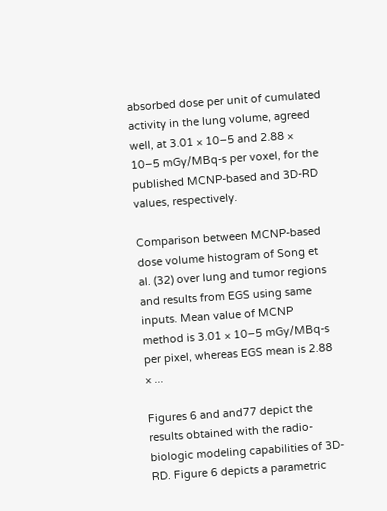absorbed dose per unit of cumulated activity in the lung volume, agreed well, at 3.01 × 10−5 and 2.88 × 10−5 mGy/MBq-s per voxel, for the published MCNP-based and 3D-RD values, respectively.

Comparison between MCNP-based dose volume histogram of Song et al. (32) over lung and tumor regions and results from EGS using same inputs. Mean value of MCNP method is 3.01 × 10−5 mGy/MBq-s per pixel, whereas EGS mean is 2.88 × ...

Figures 6 and and77 depict the results obtained with the radio-biologic modeling capabilities of 3D-RD. Figure 6 depicts a parametric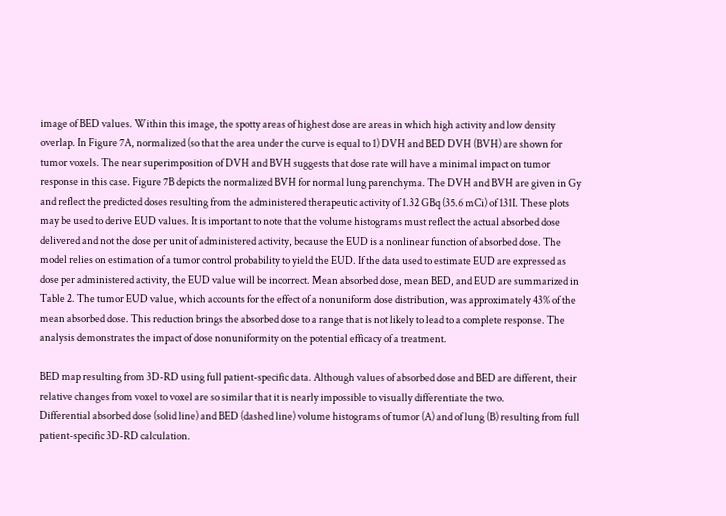image of BED values. Within this image, the spotty areas of highest dose are areas in which high activity and low density overlap. In Figure 7A, normalized (so that the area under the curve is equal to 1) DVH and BED DVH (BVH) are shown for tumor voxels. The near superimposition of DVH and BVH suggests that dose rate will have a minimal impact on tumor response in this case. Figure 7B depicts the normalized BVH for normal lung parenchyma. The DVH and BVH are given in Gy and reflect the predicted doses resulting from the administered therapeutic activity of 1.32 GBq (35.6 mCi) of 131I. These plots may be used to derive EUD values. It is important to note that the volume histograms must reflect the actual absorbed dose delivered and not the dose per unit of administered activity, because the EUD is a nonlinear function of absorbed dose. The model relies on estimation of a tumor control probability to yield the EUD. If the data used to estimate EUD are expressed as dose per administered activity, the EUD value will be incorrect. Mean absorbed dose, mean BED, and EUD are summarized in Table 2. The tumor EUD value, which accounts for the effect of a nonuniform dose distribution, was approximately 43% of the mean absorbed dose. This reduction brings the absorbed dose to a range that is not likely to lead to a complete response. The analysis demonstrates the impact of dose nonuniformity on the potential efficacy of a treatment.

BED map resulting from 3D-RD using full patient-specific data. Although values of absorbed dose and BED are different, their relative changes from voxel to voxel are so similar that it is nearly impossible to visually differentiate the two.
Differential absorbed dose (solid line) and BED (dashed line) volume histograms of tumor (A) and of lung (B) resulting from full patient-specific 3D-RD calculation.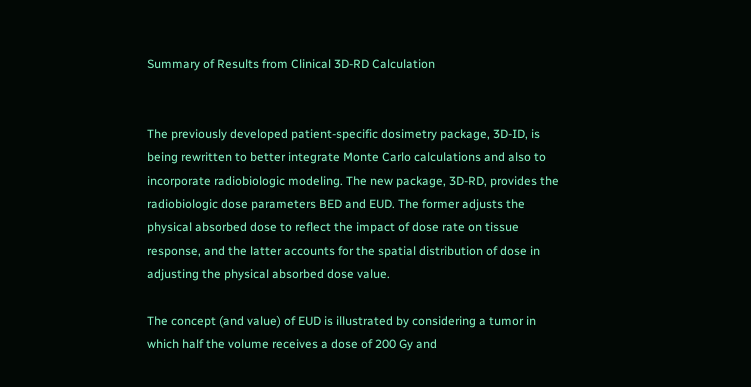Summary of Results from Clinical 3D-RD Calculation


The previously developed patient-specific dosimetry package, 3D-ID, is being rewritten to better integrate Monte Carlo calculations and also to incorporate radiobiologic modeling. The new package, 3D-RD, provides the radiobiologic dose parameters BED and EUD. The former adjusts the physical absorbed dose to reflect the impact of dose rate on tissue response, and the latter accounts for the spatial distribution of dose in adjusting the physical absorbed dose value.

The concept (and value) of EUD is illustrated by considering a tumor in which half the volume receives a dose of 200 Gy and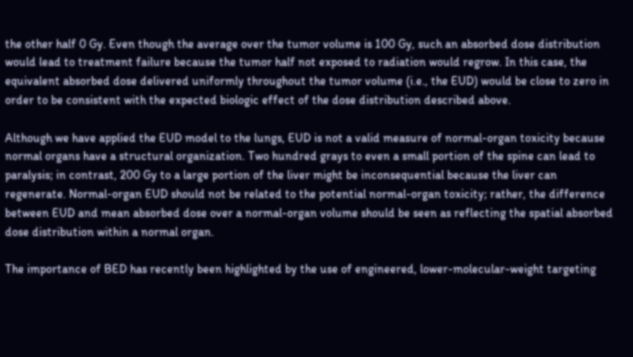the other half 0 Gy. Even though the average over the tumor volume is 100 Gy, such an absorbed dose distribution would lead to treatment failure because the tumor half not exposed to radiation would regrow. In this case, the equivalent absorbed dose delivered uniformly throughout the tumor volume (i.e., the EUD) would be close to zero in order to be consistent with the expected biologic effect of the dose distribution described above.

Although we have applied the EUD model to the lungs, EUD is not a valid measure of normal-organ toxicity because normal organs have a structural organization. Two hundred grays to even a small portion of the spine can lead to paralysis; in contrast, 200 Gy to a large portion of the liver might be inconsequential because the liver can regenerate. Normal-organ EUD should not be related to the potential normal-organ toxicity; rather, the difference between EUD and mean absorbed dose over a normal-organ volume should be seen as reflecting the spatial absorbed dose distribution within a normal organ.

The importance of BED has recently been highlighted by the use of engineered, lower-molecular-weight targeting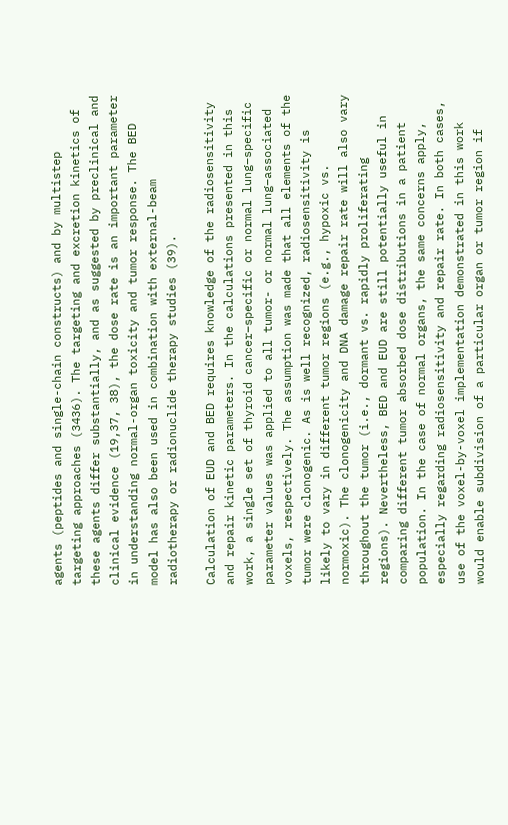agents (peptides and single-chain constructs) and by multistep targeting approaches (3436). The targeting and excretion kinetics of these agents differ substantially, and as suggested by preclinical and clinical evidence (19,37, 38), the dose rate is an important parameter in understanding normal-organ toxicity and tumor response. The BED model has also been used in combination with external-beam radiotherapy or radionuclide therapy studies (39).

Calculation of EUD and BED requires knowledge of the radiosensitivity and repair kinetic parameters. In the calculations presented in this work, a single set of thyroid cancer–specific or normal lung–specific parameter values was applied to all tumor- or normal lung–associated voxels, respectively. The assumption was made that all elements of the tumor were clonogenic. As is well recognized, radiosensitivity is likely to vary in different tumor regions (e.g., hypoxic vs. normoxic). The clonogenicity and DNA damage repair rate will also vary throughout the tumor (i.e., dormant vs. rapidly proliferating regions). Nevertheless, BED and EUD are still potentially useful in comparing different tumor absorbed dose distributions in a patient population. In the case of normal organs, the same concerns apply, especially regarding radiosensitivity and repair rate. In both cases, use of the voxel-by-voxel implementation demonstrated in this work would enable subdivision of a particular organ or tumor region if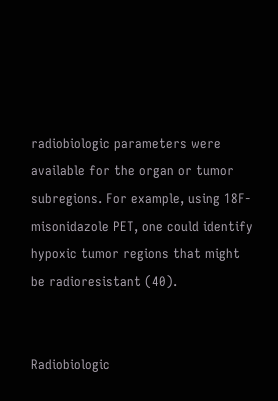radiobiologic parameters were available for the organ or tumor subregions. For example, using 18F-misonidazole PET, one could identify hypoxic tumor regions that might be radioresistant (40).


Radiobiologic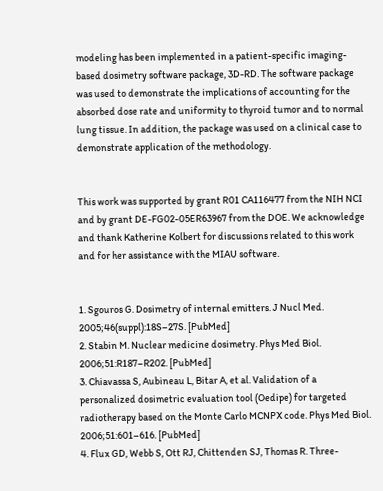modeling has been implemented in a patient-specific imaging-based dosimetry software package, 3D-RD. The software package was used to demonstrate the implications of accounting for the absorbed dose rate and uniformity to thyroid tumor and to normal lung tissue. In addition, the package was used on a clinical case to demonstrate application of the methodology.


This work was supported by grant R01 CA116477 from the NIH NCI and by grant DE-FG02-05ER63967 from the DOE. We acknowledge and thank Katherine Kolbert for discussions related to this work and for her assistance with the MIAU software.


1. Sgouros G. Dosimetry of internal emitters. J Nucl Med. 2005;46(suppl):18S–27S. [PubMed]
2. Stabin M. Nuclear medicine dosimetry. Phys Med Biol. 2006;51:R187–R202. [PubMed]
3. Chiavassa S, Aubineau L, Bitar A, et al. Validation of a personalized dosimetric evaluation tool (Oedipe) for targeted radiotherapy based on the Monte Carlo MCNPX code. Phys Med Biol. 2006;51:601–616. [PubMed]
4. Flux GD, Webb S, Ott RJ, Chittenden SJ, Thomas R. Three-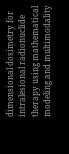dimensional dosimetry for intralesional radionuclide therapy using mathematical modeling and multimodality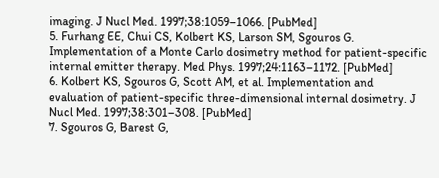imaging. J Nucl Med. 1997;38:1059–1066. [PubMed]
5. Furhang EE, Chui CS, Kolbert KS, Larson SM, Sgouros G. Implementation of a Monte Carlo dosimetry method for patient-specific internal emitter therapy. Med Phys. 1997;24:1163–1172. [PubMed]
6. Kolbert KS, Sgouros G, Scott AM, et al. Implementation and evaluation of patient-specific three-dimensional internal dosimetry. J Nucl Med. 1997;38:301–308. [PubMed]
7. Sgouros G, Barest G,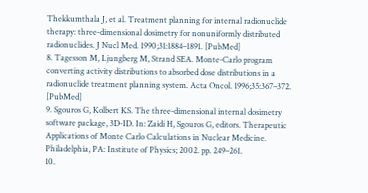Thekkumthala J, et al. Treatment planning for internal radionuclide therapy: three-dimensional dosimetry for nonuniformly distributed radionuclides. J Nucl Med. 1990;31:1884–1891. [PubMed]
8. Tagesson M, Ljungberg M, Strand SEA. Monte-Carlo program converting activity distributions to absorbed dose distributions in a radionuclide treatment planning system. Acta Oncol. 1996;35:367–372. [PubMed]
9. Sgouros G, Kolbert KS. The three-dimensional internal dosimetry software package, 3D-ID. In: Zaidi H, Sgouros G, editors. Therapeutic Applications of Monte Carlo Calculations in Nuclear Medicine. Philadelphia, PA: Institute of Physics; 2002. pp. 249–261.
10.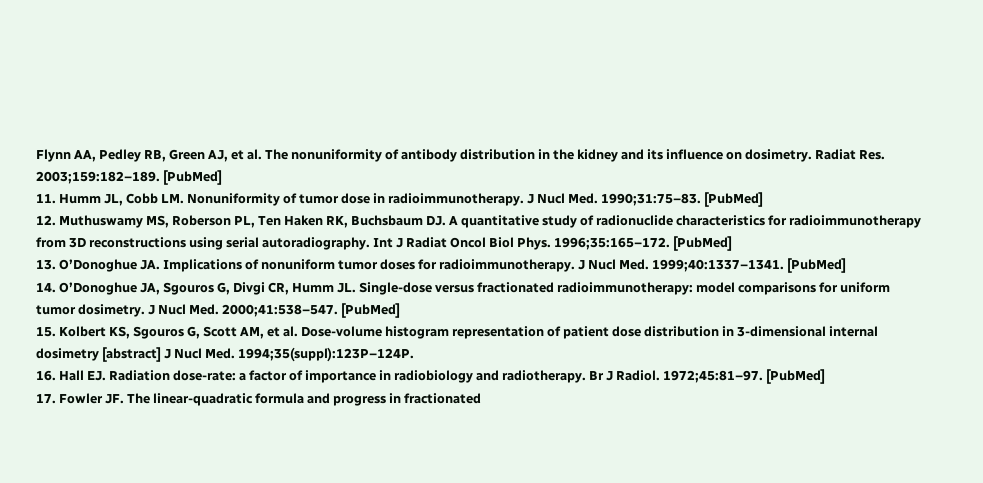Flynn AA, Pedley RB, Green AJ, et al. The nonuniformity of antibody distribution in the kidney and its influence on dosimetry. Radiat Res. 2003;159:182–189. [PubMed]
11. Humm JL, Cobb LM. Nonuniformity of tumor dose in radioimmunotherapy. J Nucl Med. 1990;31:75–83. [PubMed]
12. Muthuswamy MS, Roberson PL, Ten Haken RK, Buchsbaum DJ. A quantitative study of radionuclide characteristics for radioimmunotherapy from 3D reconstructions using serial autoradiography. Int J Radiat Oncol Biol Phys. 1996;35:165–172. [PubMed]
13. O’Donoghue JA. Implications of nonuniform tumor doses for radioimmunotherapy. J Nucl Med. 1999;40:1337–1341. [PubMed]
14. O’Donoghue JA, Sgouros G, Divgi CR, Humm JL. Single-dose versus fractionated radioimmunotherapy: model comparisons for uniform tumor dosimetry. J Nucl Med. 2000;41:538–547. [PubMed]
15. Kolbert KS, Sgouros G, Scott AM, et al. Dose-volume histogram representation of patient dose distribution in 3-dimensional internal dosimetry [abstract] J Nucl Med. 1994;35(suppl):123P–124P.
16. Hall EJ. Radiation dose-rate: a factor of importance in radiobiology and radiotherapy. Br J Radiol. 1972;45:81–97. [PubMed]
17. Fowler JF. The linear-quadratic formula and progress in fractionated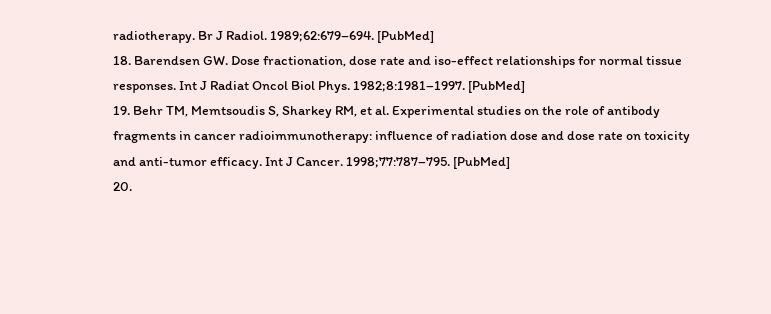radiotherapy. Br J Radiol. 1989;62:679–694. [PubMed]
18. Barendsen GW. Dose fractionation, dose rate and iso-effect relationships for normal tissue responses. Int J Radiat Oncol Biol Phys. 1982;8:1981–1997. [PubMed]
19. Behr TM, Memtsoudis S, Sharkey RM, et al. Experimental studies on the role of antibody fragments in cancer radioimmunotherapy: influence of radiation dose and dose rate on toxicity and anti-tumor efficacy. Int J Cancer. 1998;77:787–795. [PubMed]
20.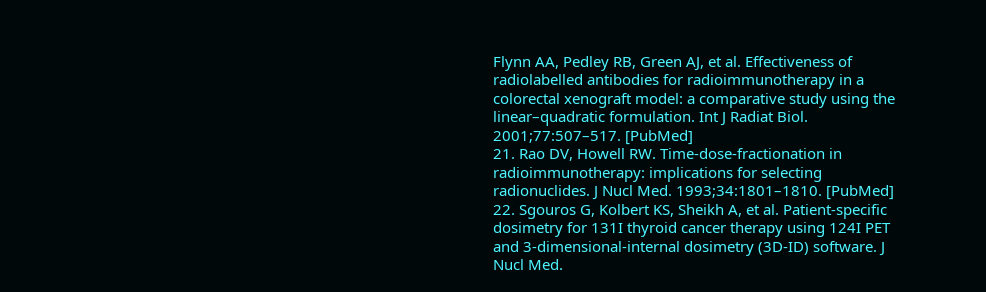Flynn AA, Pedley RB, Green AJ, et al. Effectiveness of radiolabelled antibodies for radioimmunotherapy in a colorectal xenograft model: a comparative study using the linear–quadratic formulation. Int J Radiat Biol. 2001;77:507–517. [PubMed]
21. Rao DV, Howell RW. Time-dose-fractionation in radioimmunotherapy: implications for selecting radionuclides. J Nucl Med. 1993;34:1801–1810. [PubMed]
22. Sgouros G, Kolbert KS, Sheikh A, et al. Patient-specific dosimetry for 131I thyroid cancer therapy using 124I PET and 3-dimensional-internal dosimetry (3D-ID) software. J Nucl Med.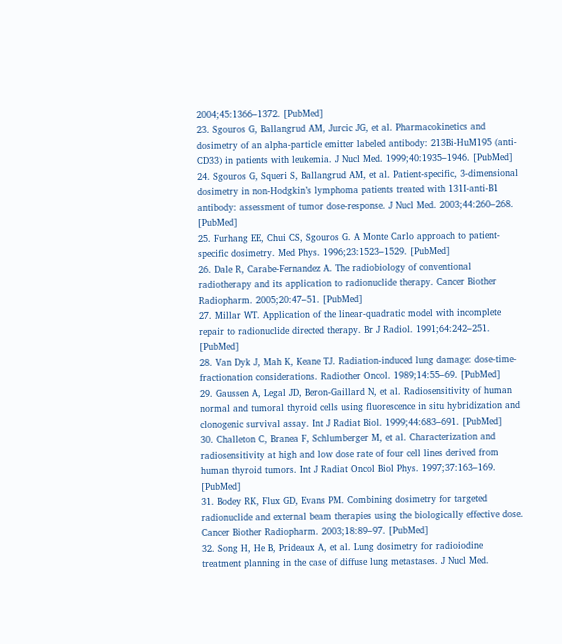2004;45:1366–1372. [PubMed]
23. Sgouros G, Ballangrud AM, Jurcic JG, et al. Pharmacokinetics and dosimetry of an alpha-particle emitter labeled antibody: 213Bi-HuM195 (anti-CD33) in patients with leukemia. J Nucl Med. 1999;40:1935–1946. [PubMed]
24. Sgouros G, Squeri S, Ballangrud AM, et al. Patient-specific, 3-dimensional dosimetry in non-Hodgkin’s lymphoma patients treated with 131I-anti-B1 antibody: assessment of tumor dose-response. J Nucl Med. 2003;44:260–268. [PubMed]
25. Furhang EE, Chui CS, Sgouros G. A Monte Carlo approach to patient-specific dosimetry. Med Phys. 1996;23:1523–1529. [PubMed]
26. Dale R, Carabe-Fernandez A. The radiobiology of conventional radiotherapy and its application to radionuclide therapy. Cancer Biother Radiopharm. 2005;20:47–51. [PubMed]
27. Millar WT. Application of the linear-quadratic model with incomplete repair to radionuclide directed therapy. Br J Radiol. 1991;64:242–251. [PubMed]
28. Van Dyk J, Mah K, Keane TJ. Radiation-induced lung damage: dose-time-fractionation considerations. Radiother Oncol. 1989;14:55–69. [PubMed]
29. Gaussen A, Legal JD, Beron-Gaillard N, et al. Radiosensitivity of human normal and tumoral thyroid cells using fluorescence in situ hybridization and clonogenic survival assay. Int J Radiat Biol. 1999;44:683–691. [PubMed]
30. Challeton C, Branea F, Schlumberger M, et al. Characterization and radiosensitivity at high and low dose rate of four cell lines derived from human thyroid tumors. Int J Radiat Oncol Biol Phys. 1997;37:163–169. [PubMed]
31. Bodey RK, Flux GD, Evans PM. Combining dosimetry for targeted radionuclide and external beam therapies using the biologically effective dose. Cancer Biother Radiopharm. 2003;18:89–97. [PubMed]
32. Song H, He B, Prideaux A, et al. Lung dosimetry for radioiodine treatment planning in the case of diffuse lung metastases. J Nucl Med.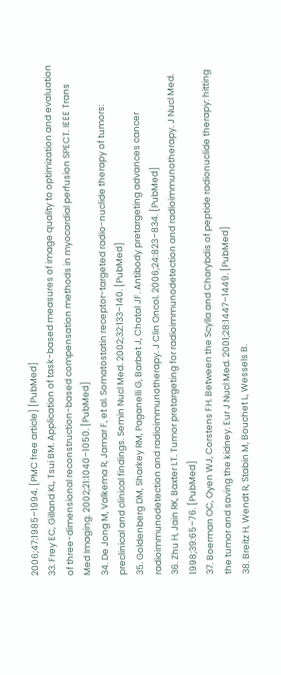2006;47:1985–1994. [PMC free article] [PubMed]
33. Frey EC, Gilland KL, Tsui BM. Application of task-based measures of image quality to optimization and evaluation of three-dimensional reconstruction-based compensation methods in myocardial perfusion SPECT. IEEE Trans Med Imaging. 2002;21:1040–1050. [PubMed]
34. De Jong M, Valkema R, Jamar F, et al. Somatostatin receptor-targeted radio-nuclide therapy of tumors: preclinical and clinical findings. Semin Nucl Med. 2002;32:133–140. [PubMed]
35. Goldenberg DM, Sharkey RM, Paganelli G, Barbet J, Chatal JF. Antibody pretargeting advances cancer radioimmunodetection and radioimmunotherapy. J Clin Oncol. 2006;24:823–834. [PubMed]
36. Zhu H, Jain RK, Baxter LT. Tumor pretargeting for radioimmunodetection and radioimmunotherapy. J Nucl Med. 1998;39:65–76. [PubMed]
37. Boerman OC, Oyen WJ, Corstens FH. Between the Scylla and Charybdis of peptide radionuclide therapy: hitting the tumor and saving the kidney. Eur J Nucl Med. 2001;28:1447–1449. [PubMed]
38. Breitz H, Wendt R, Stabin M, Bouchet L, Wessels B.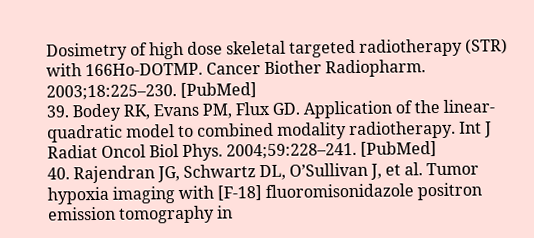Dosimetry of high dose skeletal targeted radiotherapy (STR) with 166Ho-DOTMP. Cancer Biother Radiopharm. 2003;18:225–230. [PubMed]
39. Bodey RK, Evans PM, Flux GD. Application of the linear-quadratic model to combined modality radiotherapy. Int J Radiat Oncol Biol Phys. 2004;59:228–241. [PubMed]
40. Rajendran JG, Schwartz DL, O’Sullivan J, et al. Tumor hypoxia imaging with [F-18] fluoromisonidazole positron emission tomography in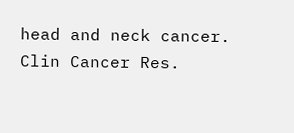head and neck cancer. Clin Cancer Res.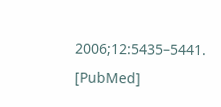2006;12:5435–5441. [PubMed]